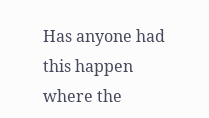Has anyone had this happen where the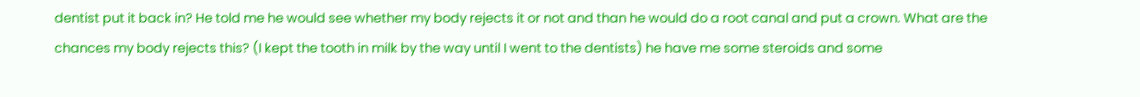dentist put it back in? He told me he would see whether my body rejects it or not and than he would do a root canal and put a crown. What are the chances my body rejects this? (I kept the tooth in milk by the way until I went to the dentists) he have me some steroids and some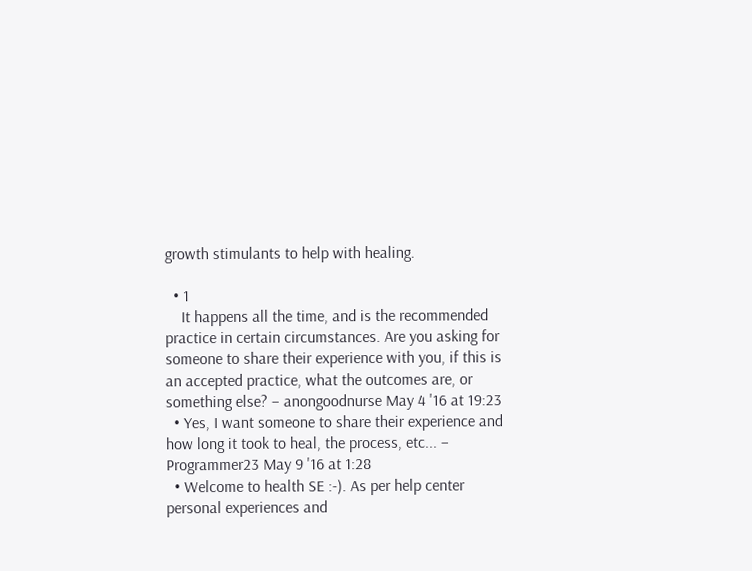growth stimulants to help with healing.

  • 1
    It happens all the time, and is the recommended practice in certain circumstances. Are you asking for someone to share their experience with you, if this is an accepted practice, what the outcomes are, or something else? – anongoodnurse May 4 '16 at 19:23
  • Yes, I want someone to share their experience and how long it took to heal, the process, etc... – Programmer23 May 9 '16 at 1:28
  • Welcome to health SE :-). As per help center personal experiences and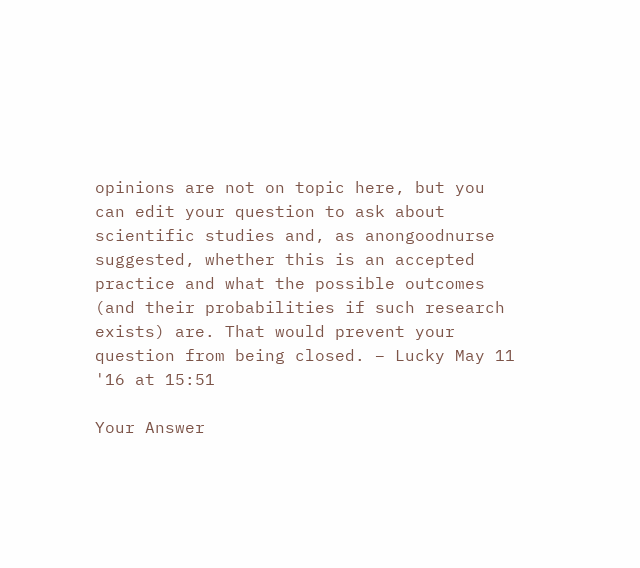opinions are not on topic here, but you can edit your question to ask about scientific studies and, as anongoodnurse suggested, whether this is an accepted practice and what the possible outcomes (and their probabilities if such research exists) are. That would prevent your question from being closed. – Lucky May 11 '16 at 15:51

Your Answer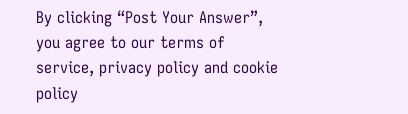By clicking “Post Your Answer”, you agree to our terms of service, privacy policy and cookie policy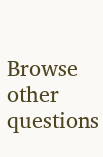Browse other questions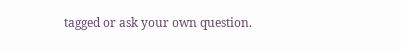tagged or ask your own question.